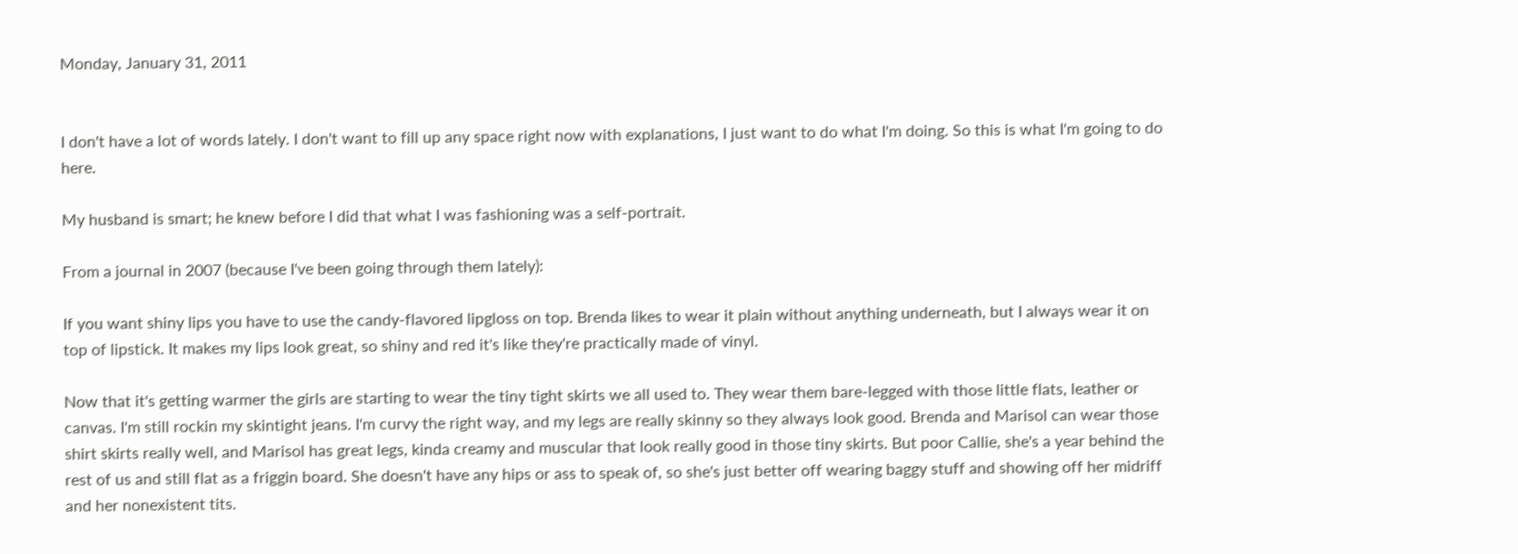Monday, January 31, 2011


I don't have a lot of words lately. I don't want to fill up any space right now with explanations, I just want to do what I'm doing. So this is what I'm going to do here.

My husband is smart; he knew before I did that what I was fashioning was a self-portrait.

From a journal in 2007 (because I've been going through them lately):

If you want shiny lips you have to use the candy-flavored lipgloss on top. Brenda likes to wear it plain without anything underneath, but I always wear it on top of lipstick. It makes my lips look great, so shiny and red it's like they're practically made of vinyl.

Now that it's getting warmer the girls are starting to wear the tiny tight skirts we all used to. They wear them bare-legged with those little flats, leather or canvas. I'm still rockin my skintight jeans. I'm curvy the right way, and my legs are really skinny so they always look good. Brenda and Marisol can wear those shirt skirts really well, and Marisol has great legs, kinda creamy and muscular that look really good in those tiny skirts. But poor Callie, she's a year behind the rest of us and still flat as a friggin board. She doesn't have any hips or ass to speak of, so she's just better off wearing baggy stuff and showing off her midriff and her nonexistent tits.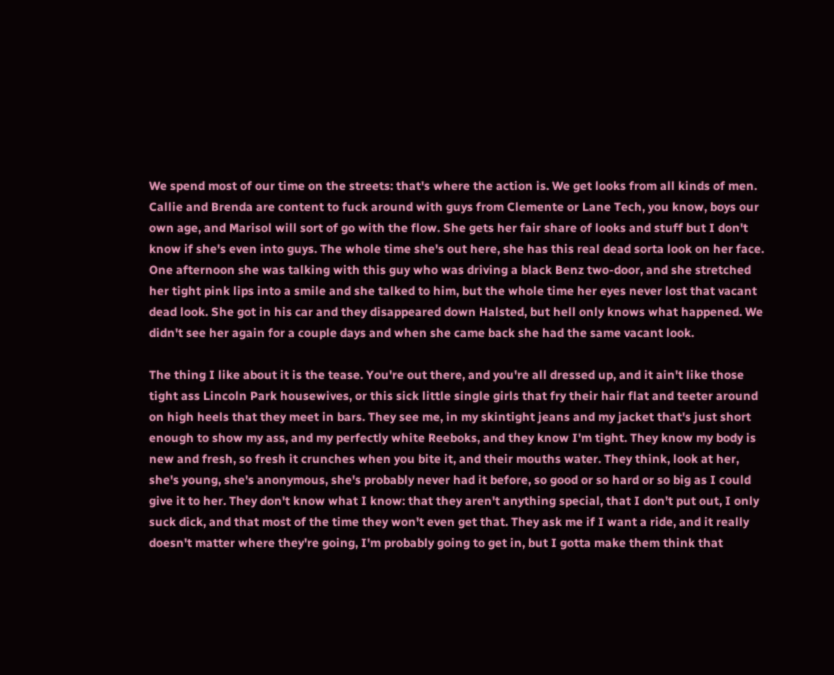We spend most of our time on the streets: that's where the action is. We get looks from all kinds of men. Callie and Brenda are content to fuck around with guys from Clemente or Lane Tech, you know, boys our own age, and Marisol will sort of go with the flow. She gets her fair share of looks and stuff but I don't know if she's even into guys. The whole time she's out here, she has this real dead sorta look on her face. One afternoon she was talking with this guy who was driving a black Benz two-door, and she stretched her tight pink lips into a smile and she talked to him, but the whole time her eyes never lost that vacant dead look. She got in his car and they disappeared down Halsted, but hell only knows what happened. We didn't see her again for a couple days and when she came back she had the same vacant look.

The thing I like about it is the tease. You're out there, and you're all dressed up, and it ain't like those tight ass Lincoln Park housewives, or this sick little single girls that fry their hair flat and teeter around on high heels that they meet in bars. They see me, in my skintight jeans and my jacket that's just short enough to show my ass, and my perfectly white Reeboks, and they know I'm tight. They know my body is new and fresh, so fresh it crunches when you bite it, and their mouths water. They think, look at her, she's young, she's anonymous, she's probably never had it before, so good or so hard or so big as I could give it to her. They don't know what I know: that they aren't anything special, that I don't put out, I only suck dick, and that most of the time they won't even get that. They ask me if I want a ride, and it really doesn't matter where they're going, I'm probably going to get in, but I gotta make them think that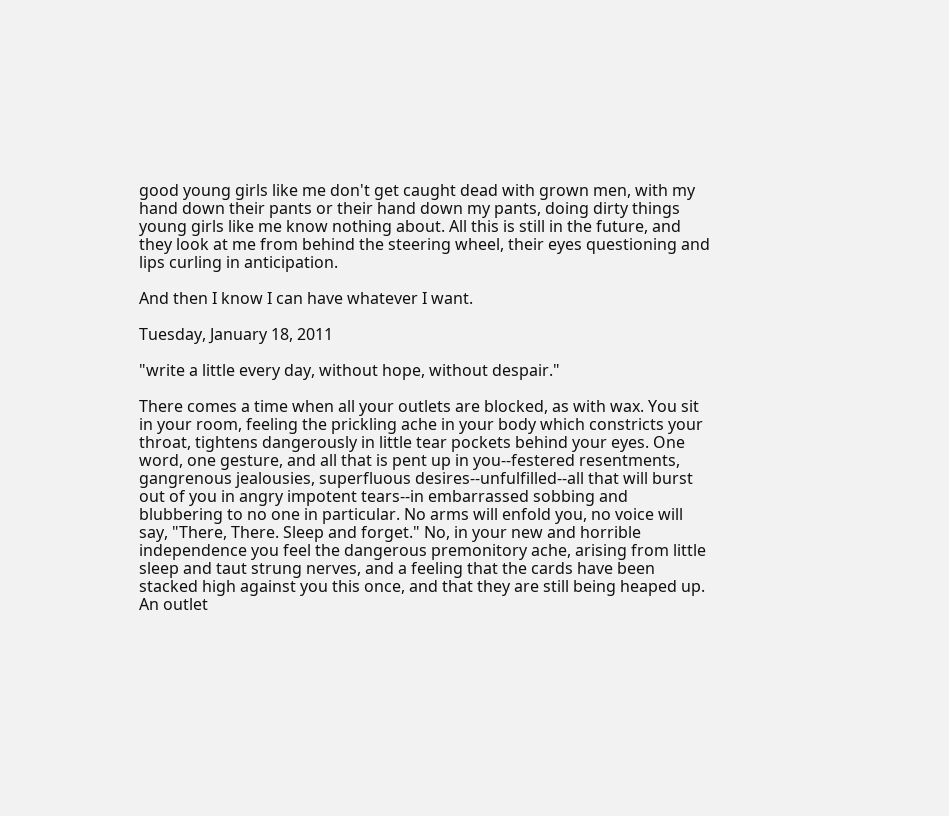good young girls like me don't get caught dead with grown men, with my hand down their pants or their hand down my pants, doing dirty things young girls like me know nothing about. All this is still in the future, and they look at me from behind the steering wheel, their eyes questioning and lips curling in anticipation.

And then I know I can have whatever I want.

Tuesday, January 18, 2011

"write a little every day, without hope, without despair."

There comes a time when all your outlets are blocked, as with wax. You sit in your room, feeling the prickling ache in your body which constricts your throat, tightens dangerously in little tear pockets behind your eyes. One word, one gesture, and all that is pent up in you--festered resentments, gangrenous jealousies, superfluous desires--unfulfilled--all that will burst out of you in angry impotent tears--in embarrassed sobbing and blubbering to no one in particular. No arms will enfold you, no voice will say, "There, There. Sleep and forget." No, in your new and horrible independence you feel the dangerous premonitory ache, arising from little sleep and taut strung nerves, and a feeling that the cards have been stacked high against you this once, and that they are still being heaped up. An outlet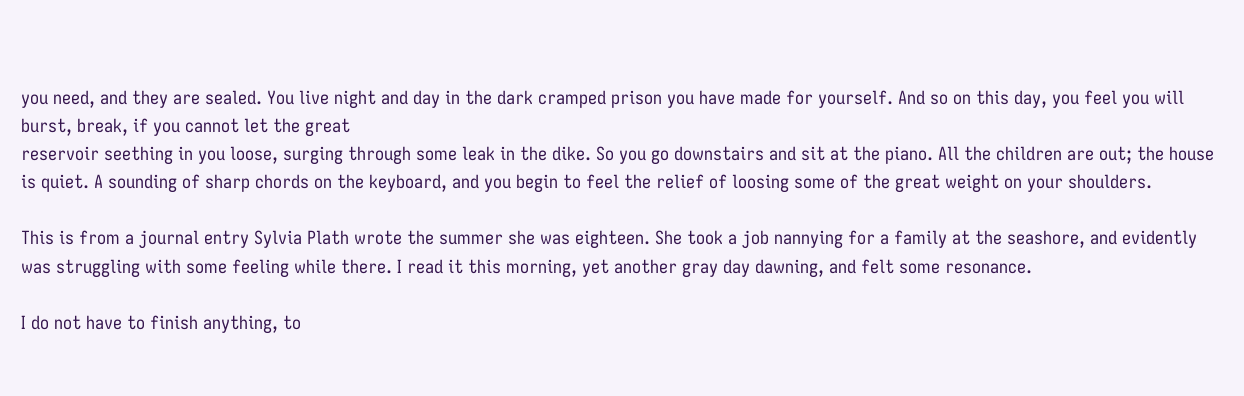you need, and they are sealed. You live night and day in the dark cramped prison you have made for yourself. And so on this day, you feel you will burst, break, if you cannot let the great
reservoir seething in you loose, surging through some leak in the dike. So you go downstairs and sit at the piano. All the children are out; the house is quiet. A sounding of sharp chords on the keyboard, and you begin to feel the relief of loosing some of the great weight on your shoulders.

This is from a journal entry Sylvia Plath wrote the summer she was eighteen. She took a job nannying for a family at the seashore, and evidently was struggling with some feeling while there. I read it this morning, yet another gray day dawning, and felt some resonance.

I do not have to finish anything, to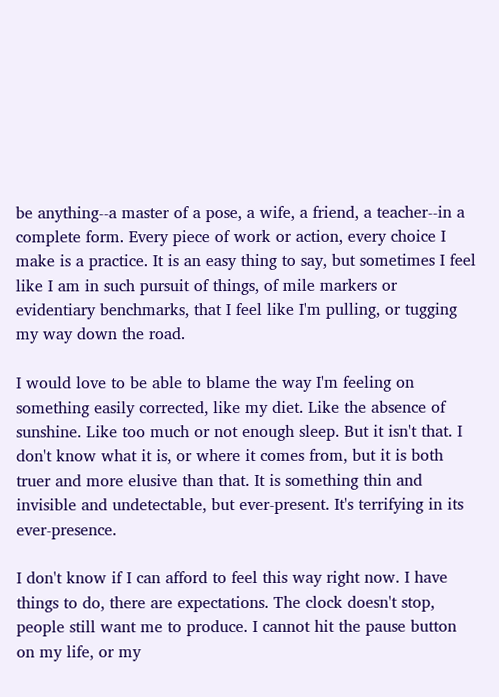be anything--a master of a pose, a wife, a friend, a teacher--in a complete form. Every piece of work or action, every choice I make is a practice. It is an easy thing to say, but sometimes I feel like I am in such pursuit of things, of mile markers or evidentiary benchmarks, that I feel like I'm pulling, or tugging my way down the road.

I would love to be able to blame the way I'm feeling on something easily corrected, like my diet. Like the absence of sunshine. Like too much or not enough sleep. But it isn't that. I don't know what it is, or where it comes from, but it is both truer and more elusive than that. It is something thin and invisible and undetectable, but ever-present. It's terrifying in its ever-presence.

I don't know if I can afford to feel this way right now. I have things to do, there are expectations. The clock doesn't stop, people still want me to produce. I cannot hit the pause button on my life, or my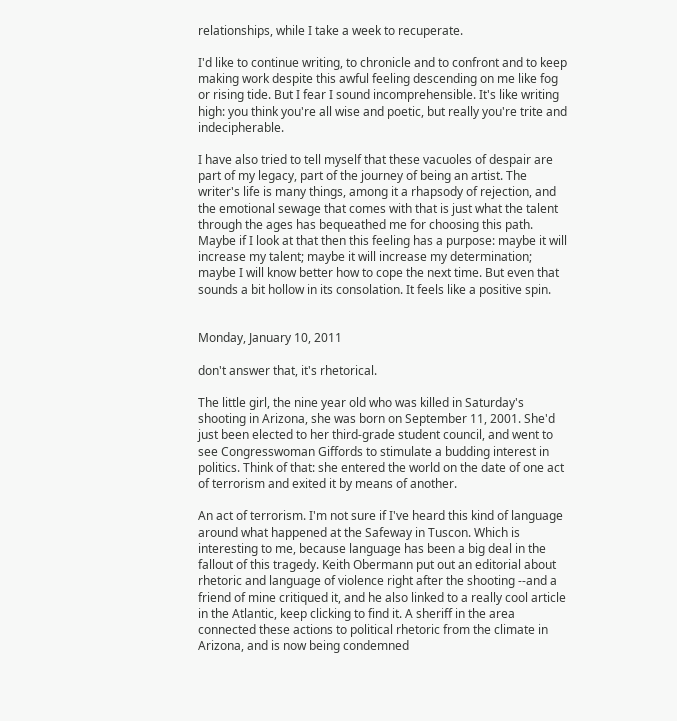relationships, while I take a week to recuperate.

I'd like to continue writing, to chronicle and to confront and to keep making work despite this awful feeling descending on me like fog or rising tide. But I fear I sound incomprehensible. It's like writing high: you think you're all wise and poetic, but really you're trite and indecipherable.

I have also tried to tell myself that these vacuoles of despair are part of my legacy, part of the journey of being an artist. The writer's life is many things, among it a rhapsody of rejection, and the emotional sewage that comes with that is just what the talent through the ages has bequeathed me for choosing this path. Maybe if I look at that then this feeling has a purpose: maybe it will increase my talent; maybe it will increase my determination; maybe I will know better how to cope the next time. But even that sounds a bit hollow in its consolation. It feels like a positive spin.


Monday, January 10, 2011

don't answer that, it's rhetorical.

The little girl, the nine year old who was killed in Saturday's shooting in Arizona, she was born on September 11, 2001. She'd just been elected to her third-grade student council, and went to see Congresswoman Giffords to stimulate a budding interest in politics. Think of that: she entered the world on the date of one act of terrorism and exited it by means of another.

An act of terrorism. I'm not sure if I've heard this kind of language around what happened at the Safeway in Tuscon. Which is interesting to me, because language has been a big deal in the fallout of this tragedy. Keith Obermann put out an editorial about rhetoric and language of violence right after the shooting --and a friend of mine critiqued it, and he also linked to a really cool article in the Atlantic, keep clicking to find it. A sheriff in the area connected these actions to political rhetoric from the climate in Arizona, and is now being condemned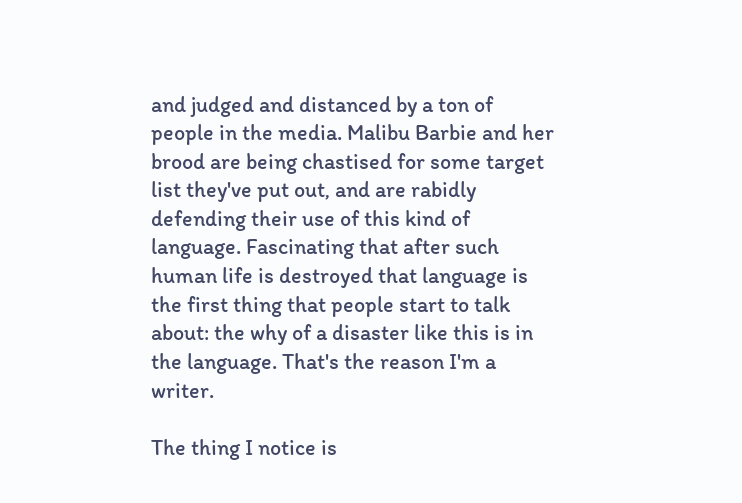and judged and distanced by a ton of people in the media. Malibu Barbie and her brood are being chastised for some target list they've put out, and are rabidly defending their use of this kind of language. Fascinating that after such human life is destroyed that language is the first thing that people start to talk about: the why of a disaster like this is in the language. That's the reason I'm a writer.

The thing I notice is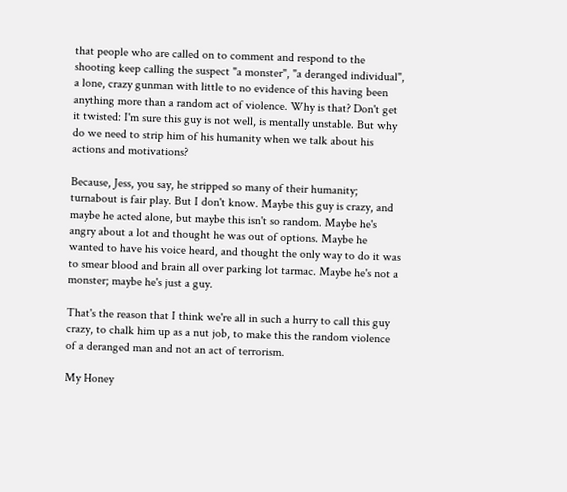that people who are called on to comment and respond to the shooting keep calling the suspect "a monster", "a deranged individual", a lone, crazy gunman with little to no evidence of this having been anything more than a random act of violence. Why is that? Don't get it twisted: I'm sure this guy is not well, is mentally unstable. But why do we need to strip him of his humanity when we talk about his actions and motivations?

Because, Jess, you say, he stripped so many of their humanity; turnabout is fair play. But I don't know. Maybe this guy is crazy, and maybe he acted alone, but maybe this isn't so random. Maybe he's angry about a lot and thought he was out of options. Maybe he wanted to have his voice heard, and thought the only way to do it was to smear blood and brain all over parking lot tarmac. Maybe he's not a monster; maybe he's just a guy.

That's the reason that I think we're all in such a hurry to call this guy crazy, to chalk him up as a nut job, to make this the random violence of a deranged man and not an act of terrorism.

My Honey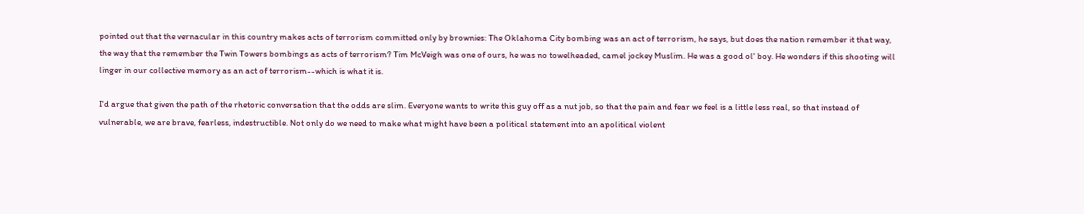pointed out that the vernacular in this country makes acts of terrorism committed only by brownies: The Oklahoma City bombing was an act of terrorism, he says, but does the nation remember it that way, the way that the remember the Twin Towers bombings as acts of terrorism? Tim McVeigh was one of ours, he was no towelheaded, camel jockey Muslim. He was a good ol' boy. He wonders if this shooting will linger in our collective memory as an act of terrorism--which is what it is.

I'd argue that given the path of the rhetoric conversation that the odds are slim. Everyone wants to write this guy off as a nut job, so that the pain and fear we feel is a little less real, so that instead of vulnerable, we are brave, fearless, indestructible. Not only do we need to make what might have been a political statement into an apolitical violent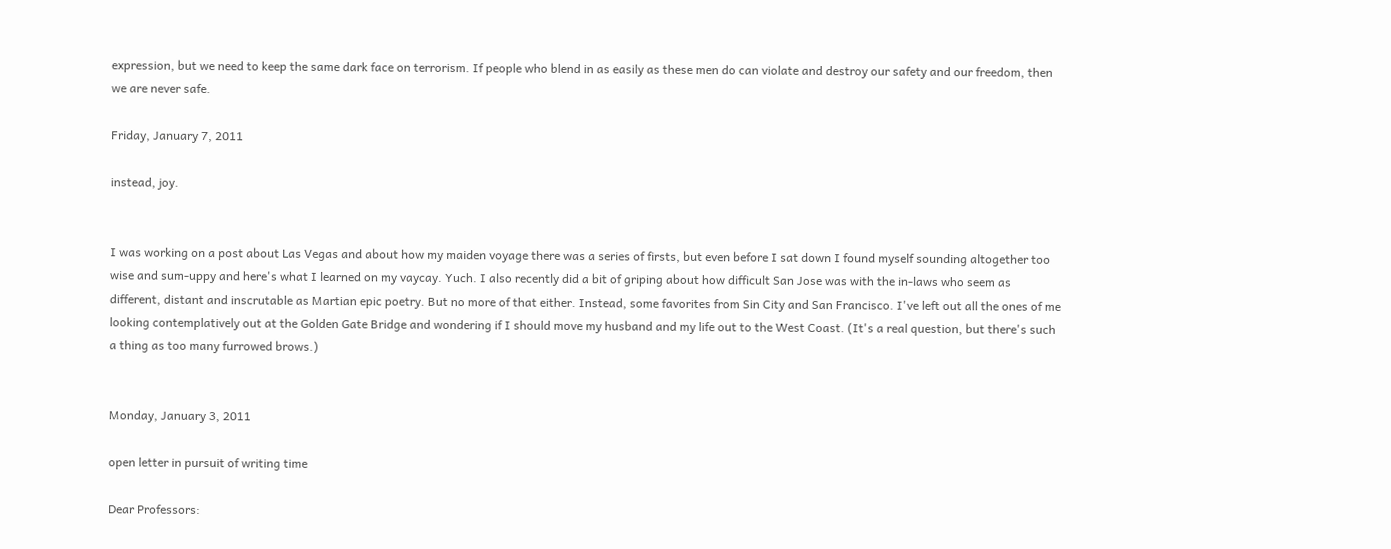expression, but we need to keep the same dark face on terrorism. If people who blend in as easily as these men do can violate and destroy our safety and our freedom, then we are never safe.

Friday, January 7, 2011

instead, joy.


I was working on a post about Las Vegas and about how my maiden voyage there was a series of firsts, but even before I sat down I found myself sounding altogether too wise and sum-uppy and here's what I learned on my vaycay. Yuch. I also recently did a bit of griping about how difficult San Jose was with the in-laws who seem as different, distant and inscrutable as Martian epic poetry. But no more of that either. Instead, some favorites from Sin City and San Francisco. I've left out all the ones of me looking contemplatively out at the Golden Gate Bridge and wondering if I should move my husband and my life out to the West Coast. (It's a real question, but there's such a thing as too many furrowed brows.)


Monday, January 3, 2011

open letter in pursuit of writing time

Dear Professors: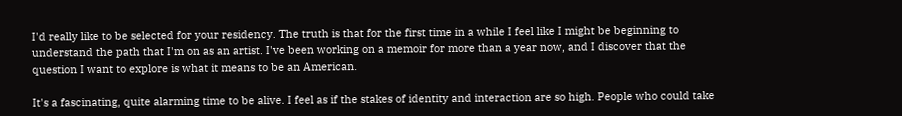I'd really like to be selected for your residency. The truth is that for the first time in a while I feel like I might be beginning to understand the path that I'm on as an artist. I've been working on a memoir for more than a year now, and I discover that the question I want to explore is what it means to be an American.

It's a fascinating, quite alarming time to be alive. I feel as if the stakes of identity and interaction are so high. People who could take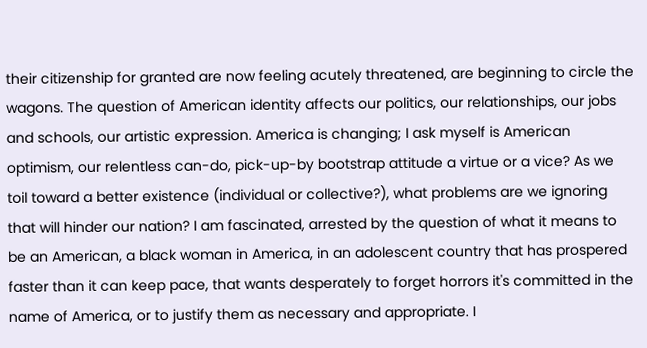their citizenship for granted are now feeling acutely threatened, are beginning to circle the wagons. The question of American identity affects our politics, our relationships, our jobs and schools, our artistic expression. America is changing; I ask myself is American optimism, our relentless can-do, pick-up-by bootstrap attitude a virtue or a vice? As we toil toward a better existence (individual or collective?), what problems are we ignoring that will hinder our nation? I am fascinated, arrested by the question of what it means to be an American, a black woman in America, in an adolescent country that has prospered faster than it can keep pace, that wants desperately to forget horrors it's committed in the name of America, or to justify them as necessary and appropriate. I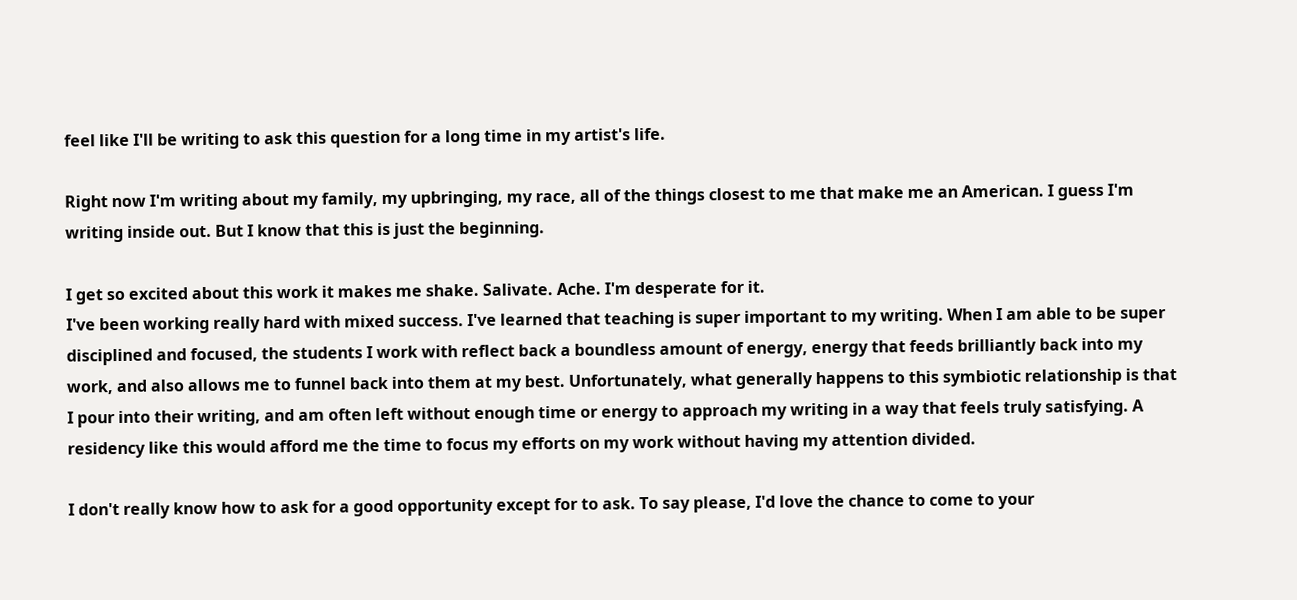feel like I'll be writing to ask this question for a long time in my artist's life.

Right now I'm writing about my family, my upbringing, my race, all of the things closest to me that make me an American. I guess I'm writing inside out. But I know that this is just the beginning.

I get so excited about this work it makes me shake. Salivate. Ache. I'm desperate for it.
I've been working really hard with mixed success. I've learned that teaching is super important to my writing. When I am able to be super disciplined and focused, the students I work with reflect back a boundless amount of energy, energy that feeds brilliantly back into my work, and also allows me to funnel back into them at my best. Unfortunately, what generally happens to this symbiotic relationship is that I pour into their writing, and am often left without enough time or energy to approach my writing in a way that feels truly satisfying. A residency like this would afford me the time to focus my efforts on my work without having my attention divided.

I don't really know how to ask for a good opportunity except for to ask. To say please, I'd love the chance to come to your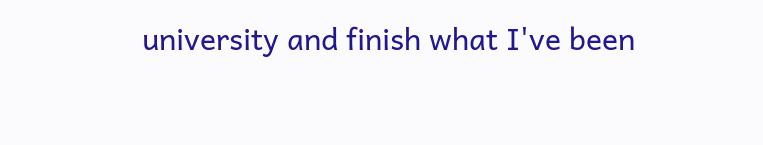university and finish what I've been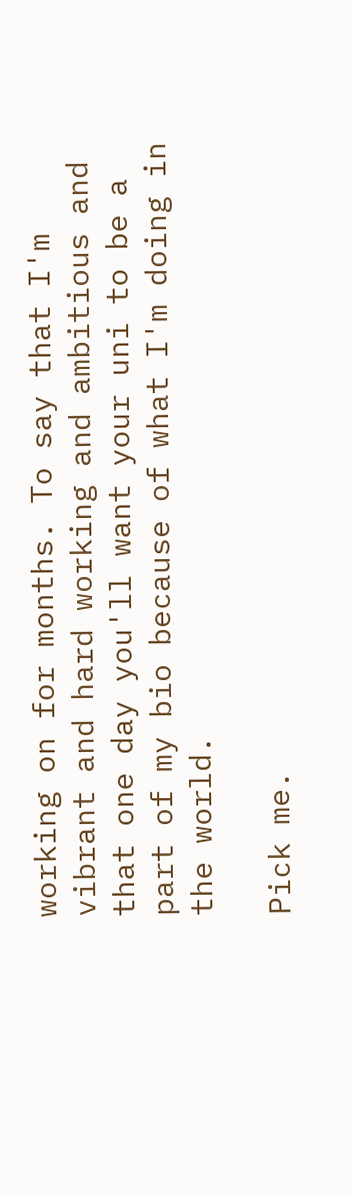working on for months. To say that I'm vibrant and hard working and ambitious and that one day you'll want your uni to be a part of my bio because of what I'm doing in the world.

Pick me.